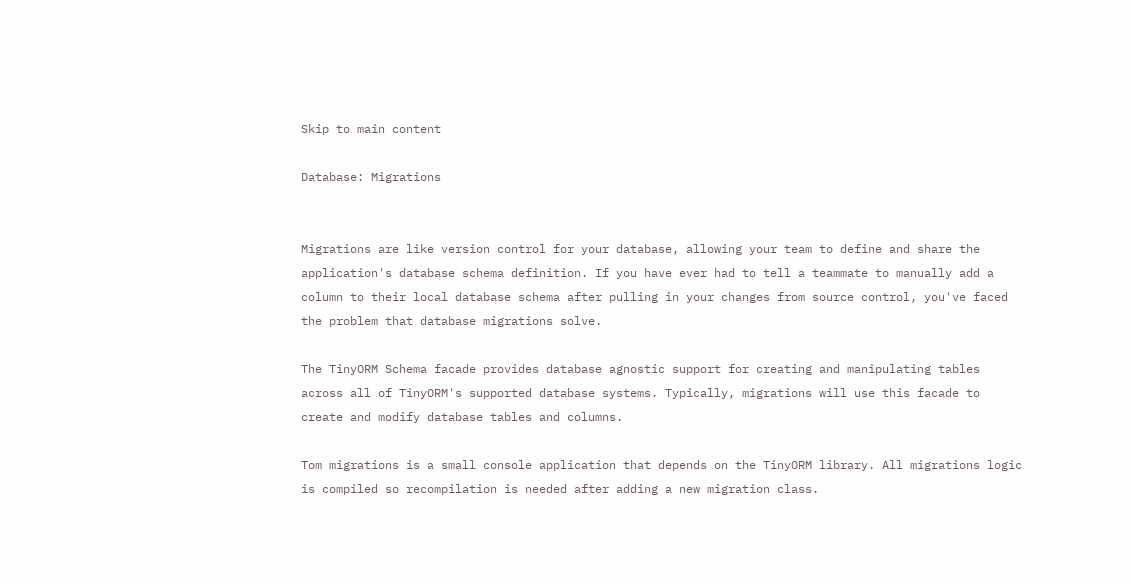Skip to main content

Database: Migrations


Migrations are like version control for your database, allowing your team to define and share the application's database schema definition. If you have ever had to tell a teammate to manually add a column to their local database schema after pulling in your changes from source control, you've faced the problem that database migrations solve.

The TinyORM Schema facade provides database agnostic support for creating and manipulating tables across all of TinyORM's supported database systems. Typically, migrations will use this facade to create and modify database tables and columns.

Tom migrations is a small console application that depends on the TinyORM library. All migrations logic is compiled so recompilation is needed after adding a new migration class.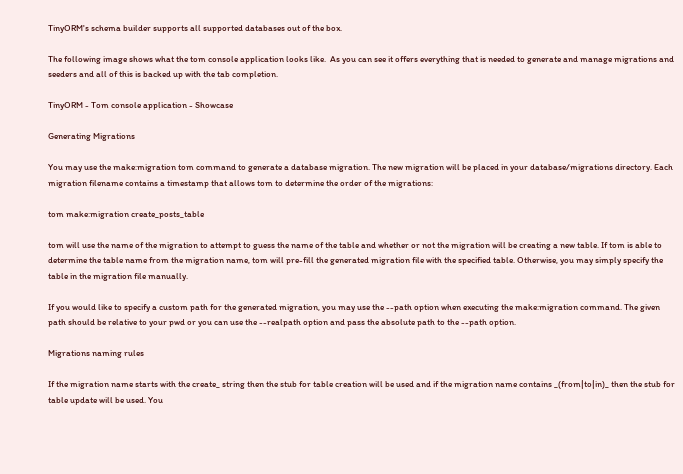TinyORM's schema builder supports all supported databases out of the box.

The following image shows what the tom console application looks like.  As you can see it offers everything that is needed to generate and manage migrations and seeders and all of this is backed up with the tab completion.

TinyORM - Tom console application - Showcase

Generating Migrations

You may use the make:migration tom command to generate a database migration. The new migration will be placed in your database/migrations directory. Each migration filename contains a timestamp that allows tom to determine the order of the migrations:

tom make:migration create_posts_table

tom will use the name of the migration to attempt to guess the name of the table and whether or not the migration will be creating a new table. If tom is able to determine the table name from the migration name, tom will pre-fill the generated migration file with the specified table. Otherwise, you may simply specify the table in the migration file manually.

If you would like to specify a custom path for the generated migration, you may use the --path option when executing the make:migration command. The given path should be relative to your pwd or you can use the --realpath option and pass the absolute path to the --path option.

Migrations naming rules

If the migration name starts with the create_ string then the stub for table creation will be used and if the migration name contains _(from|to|in)_ then the stub for table update will be used. You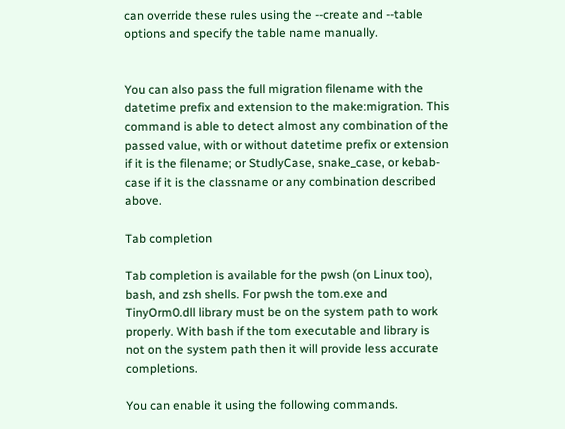can override these rules using the --create and --table options and specify the table name manually.


You can also pass the full migration filename with the datetime prefix and extension to the make:migration. This command is able to detect almost any combination of the passed value, with or without datetime prefix or extension if it is the filename; or StudlyCase, snake_case, or kebab-case if it is the classname or any combination described above.

Tab completion

Tab completion is available for the pwsh (on Linux too), bash, and zsh shells. For pwsh the tom.exe and TinyOrm0.dll library must be on the system path to work properly. With bash if the tom executable and library is not on the system path then it will provide less accurate completions.

You can enable it using the following commands.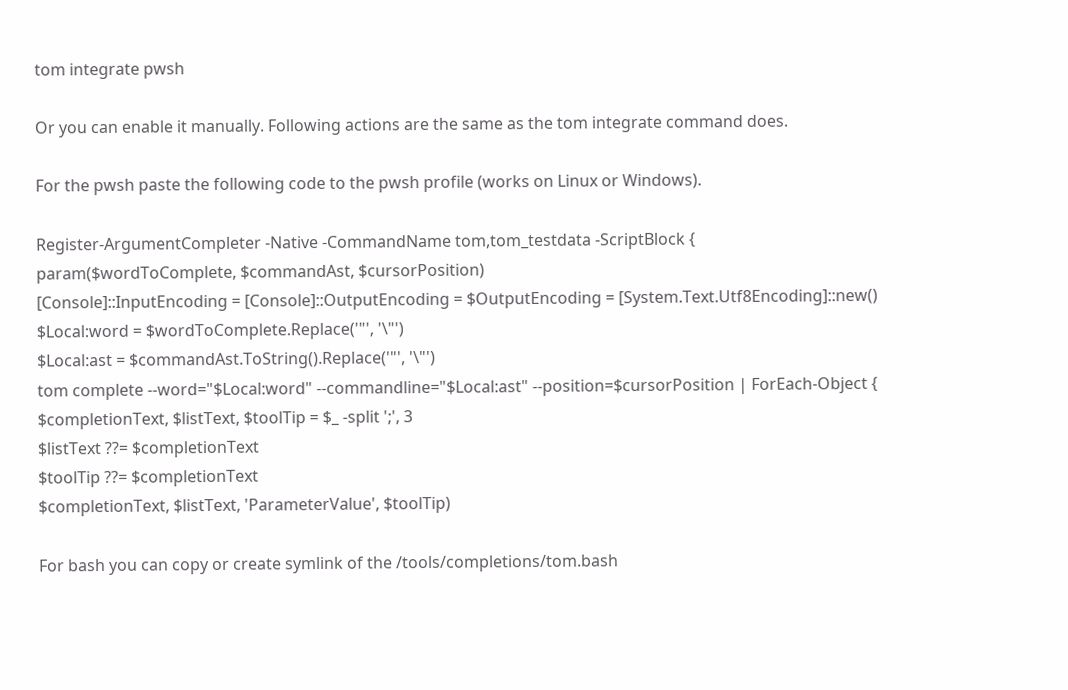tom integrate pwsh

Or you can enable it manually. Following actions are the same as the tom integrate command does.

For the pwsh paste the following code to the pwsh profile (works on Linux or Windows).

Register-ArgumentCompleter -Native -CommandName tom,tom_testdata -ScriptBlock {
param($wordToComplete, $commandAst, $cursorPosition)
[Console]::InputEncoding = [Console]::OutputEncoding = $OutputEncoding = [System.Text.Utf8Encoding]::new()
$Local:word = $wordToComplete.Replace('"', '\"')
$Local:ast = $commandAst.ToString().Replace('"', '\"')
tom complete --word="$Local:word" --commandline="$Local:ast" --position=$cursorPosition | ForEach-Object {
$completionText, $listText, $toolTip = $_ -split ';', 3
$listText ??= $completionText
$toolTip ??= $completionText
$completionText, $listText, 'ParameterValue', $toolTip)

For bash you can copy or create symlink of the /tools/completions/tom.bash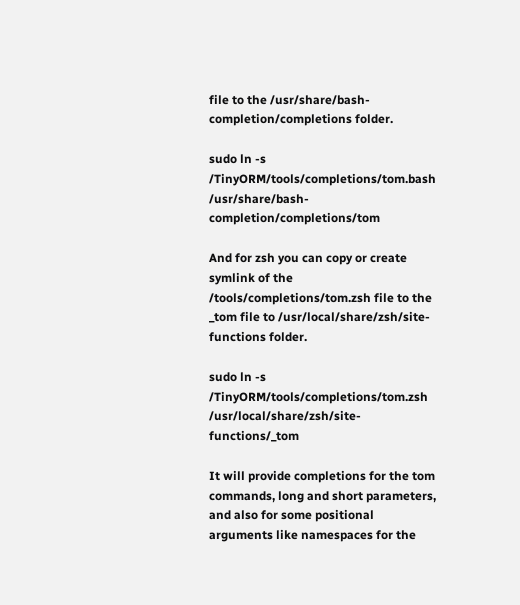file to the /usr/share/bash-completion/completions folder.

sudo ln -s /TinyORM/tools/completions/tom.bash /usr/share/bash-completion/completions/tom

And for zsh you can copy or create symlink of the /tools/completions/tom.zsh file to the _tom file to /usr/local/share/zsh/site-functions folder.

sudo ln -s /TinyORM/tools/completions/tom.zsh /usr/local/share/zsh/site-functions/_tom

It will provide completions for the tom commands, long and short parameters, and also for some positional arguments like namespaces for the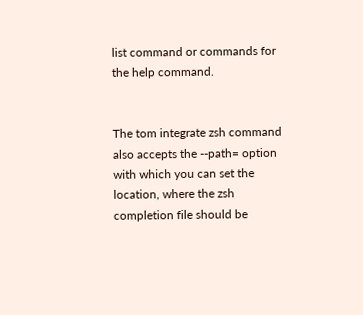list command or commands for the help command.


The tom integrate zsh command also accepts the --path= option with which you can set the location, where the zsh completion file should be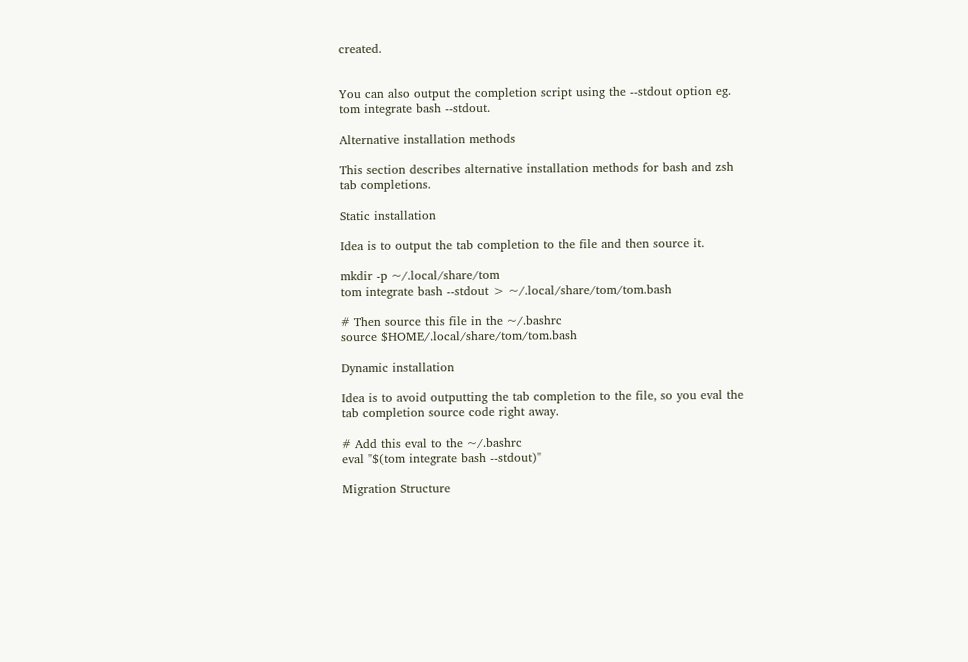created.


You can also output the completion script using the --stdout option eg. tom integrate bash --stdout.

Alternative installation methods

This section describes alternative installation methods for bash and zsh tab completions.

Static installation

Idea is to output the tab completion to the file and then source it.

mkdir -p ~/.local/share/tom
tom integrate bash --stdout > ~/.local/share/tom/tom.bash

# Then source this file in the ~/.bashrc
source $HOME/.local/share/tom/tom.bash

Dynamic installation

Idea is to avoid outputting the tab completion to the file, so you eval the tab completion source code right away.

# Add this eval to the ~/.bashrc
eval "$(tom integrate bash --stdout)"

Migration Structure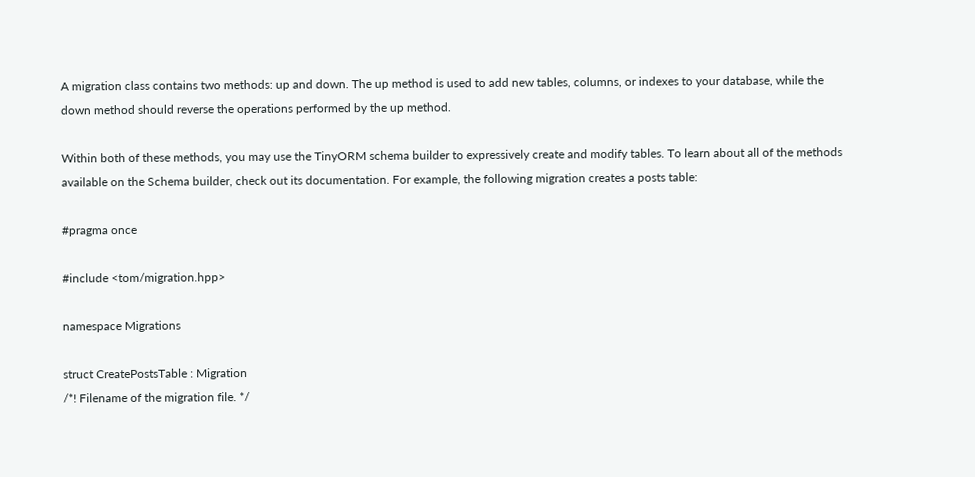A migration class contains two methods: up and down. The up method is used to add new tables, columns, or indexes to your database, while the down method should reverse the operations performed by the up method.

Within both of these methods, you may use the TinyORM schema builder to expressively create and modify tables. To learn about all of the methods available on the Schema builder, check out its documentation. For example, the following migration creates a posts table:

#pragma once

#include <tom/migration.hpp>

namespace Migrations

struct CreatePostsTable : Migration
/*! Filename of the migration file. */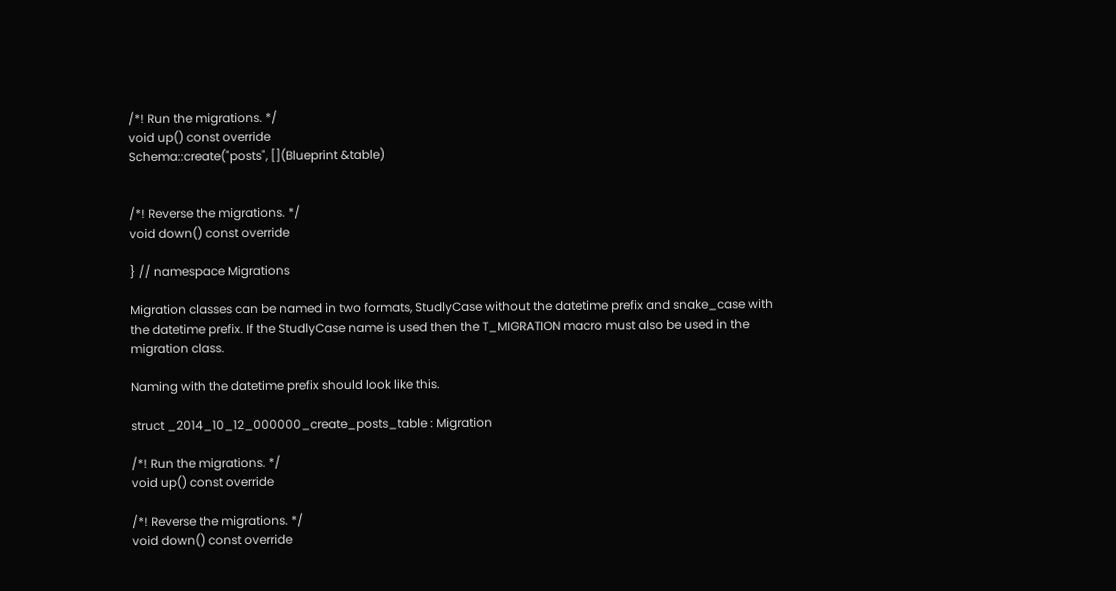/*! Run the migrations. */
void up() const override
Schema::create("posts", [](Blueprint &table)


/*! Reverse the migrations. */
void down() const override

} // namespace Migrations

Migration classes can be named in two formats, StudlyCase without the datetime prefix and snake_case with the datetime prefix. If the StudlyCase name is used then the T_MIGRATION macro must also be used in the migration class.

Naming with the datetime prefix should look like this.

struct _2014_10_12_000000_create_posts_table : Migration

/*! Run the migrations. */
void up() const override

/*! Reverse the migrations. */
void down() const override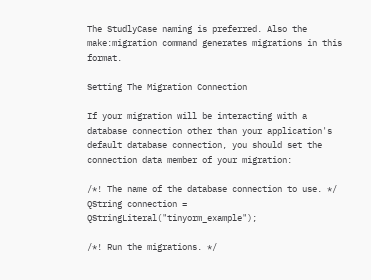The StudlyCase naming is preferred. Also the make:migration command generates migrations in this format.

Setting The Migration Connection

If your migration will be interacting with a database connection other than your application's default database connection, you should set the connection data member of your migration:

/*! The name of the database connection to use. */
QString connection = QStringLiteral("tinyorm_example");

/*! Run the migrations. */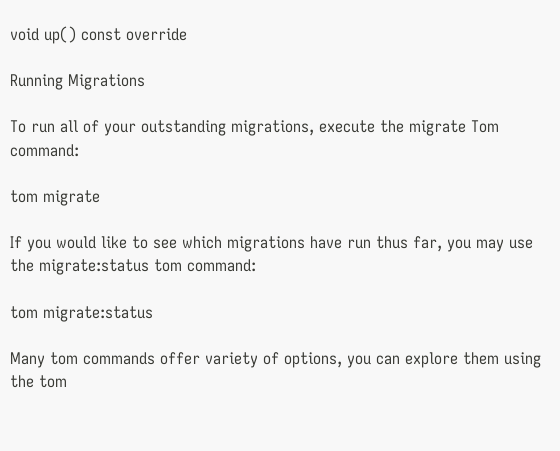void up() const override

Running Migrations

To run all of your outstanding migrations, execute the migrate Tom command:

tom migrate

If you would like to see which migrations have run thus far, you may use the migrate:status tom command:

tom migrate:status

Many tom commands offer variety of options, you can explore them using the tom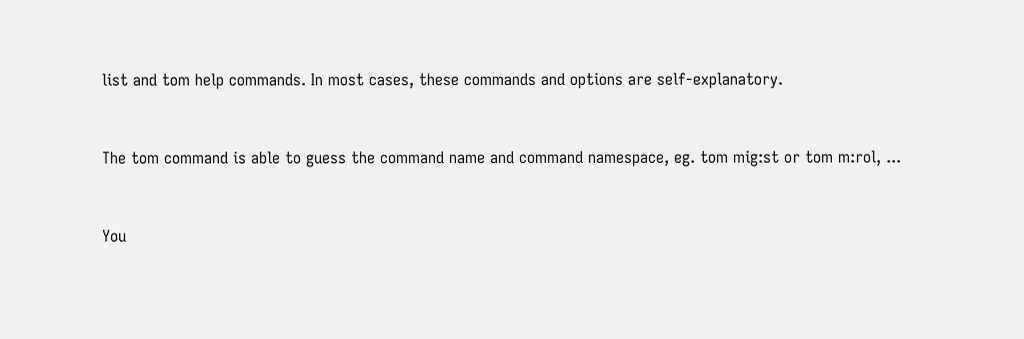list and tom help commands. In most cases, these commands and options are self-explanatory.


The tom command is able to guess the command name and command namespace, eg. tom mig:st or tom m:rol, ...


You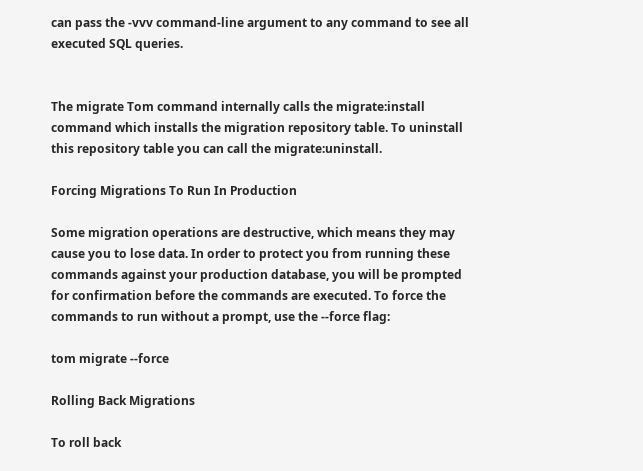can pass the -vvv command-line argument to any command to see all executed SQL queries.


The migrate Tom command internally calls the migrate:install command which installs the migration repository table. To uninstall this repository table you can call the migrate:uninstall.

Forcing Migrations To Run In Production

Some migration operations are destructive, which means they may cause you to lose data. In order to protect you from running these commands against your production database, you will be prompted for confirmation before the commands are executed. To force the commands to run without a prompt, use the --force flag:

tom migrate --force

Rolling Back Migrations

To roll back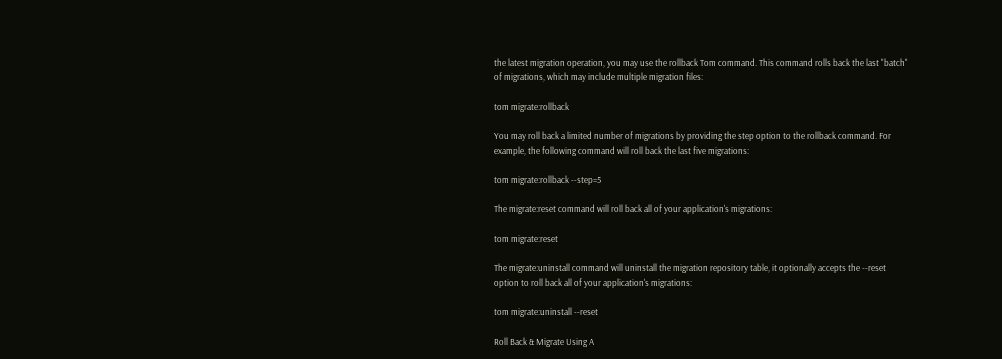the latest migration operation, you may use the rollback Tom command. This command rolls back the last "batch" of migrations, which may include multiple migration files:

tom migrate:rollback

You may roll back a limited number of migrations by providing the step option to the rollback command. For example, the following command will roll back the last five migrations:

tom migrate:rollback --step=5

The migrate:reset command will roll back all of your application's migrations:

tom migrate:reset

The migrate:uninstall command will uninstall the migration repository table, it optionally accepts the --reset option to roll back all of your application's migrations:

tom migrate:uninstall --reset

Roll Back & Migrate Using A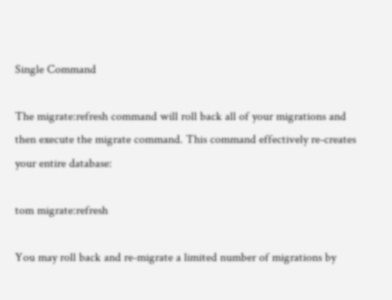Single Command

The migrate:refresh command will roll back all of your migrations and then execute the migrate command. This command effectively re-creates your entire database:

tom migrate:refresh

You may roll back and re-migrate a limited number of migrations by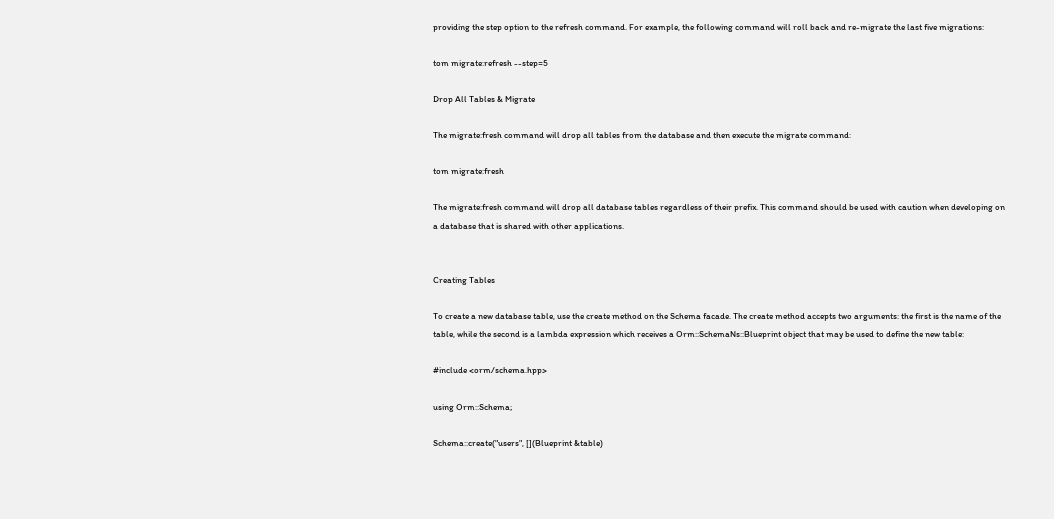providing the step option to the refresh command. For example, the following command will roll back and re-migrate the last five migrations:

tom migrate:refresh --step=5

Drop All Tables & Migrate

The migrate:fresh command will drop all tables from the database and then execute the migrate command:

tom migrate:fresh

The migrate:fresh command will drop all database tables regardless of their prefix. This command should be used with caution when developing on a database that is shared with other applications.


Creating Tables

To create a new database table, use the create method on the Schema facade. The create method accepts two arguments: the first is the name of the table, while the second is a lambda expression which receives a Orm::SchemaNs::Blueprint object that may be used to define the new table:

#include <orm/schema.hpp>

using Orm::Schema;

Schema::create("users", [](Blueprint &table)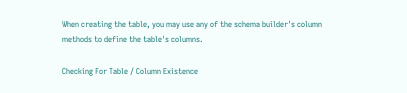When creating the table, you may use any of the schema builder's column methods to define the table's columns.

Checking For Table / Column Existence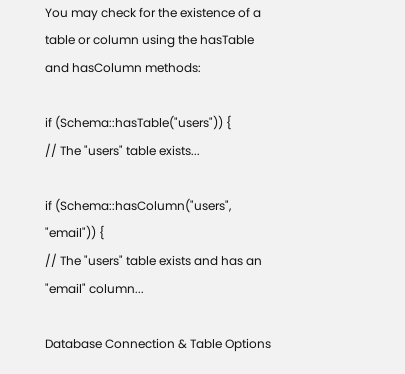You may check for the existence of a table or column using the hasTable and hasColumn methods:

if (Schema::hasTable("users")) {
// The "users" table exists...

if (Schema::hasColumn("users", "email")) {
// The "users" table exists and has an "email" column...

Database Connection & Table Options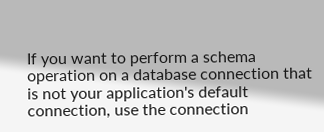If you want to perform a schema operation on a database connection that is not your application's default connection, use the connection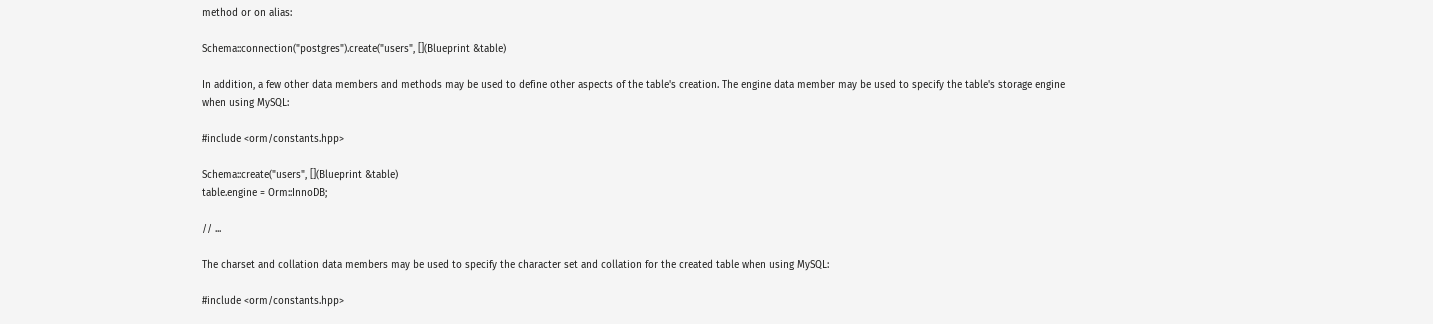method or on alias:

Schema::connection("postgres").create("users", [](Blueprint &table)

In addition, a few other data members and methods may be used to define other aspects of the table's creation. The engine data member may be used to specify the table's storage engine when using MySQL:

#include <orm/constants.hpp>

Schema::create("users", [](Blueprint &table)
table.engine = Orm::InnoDB;

// ...

The charset and collation data members may be used to specify the character set and collation for the created table when using MySQL:

#include <orm/constants.hpp>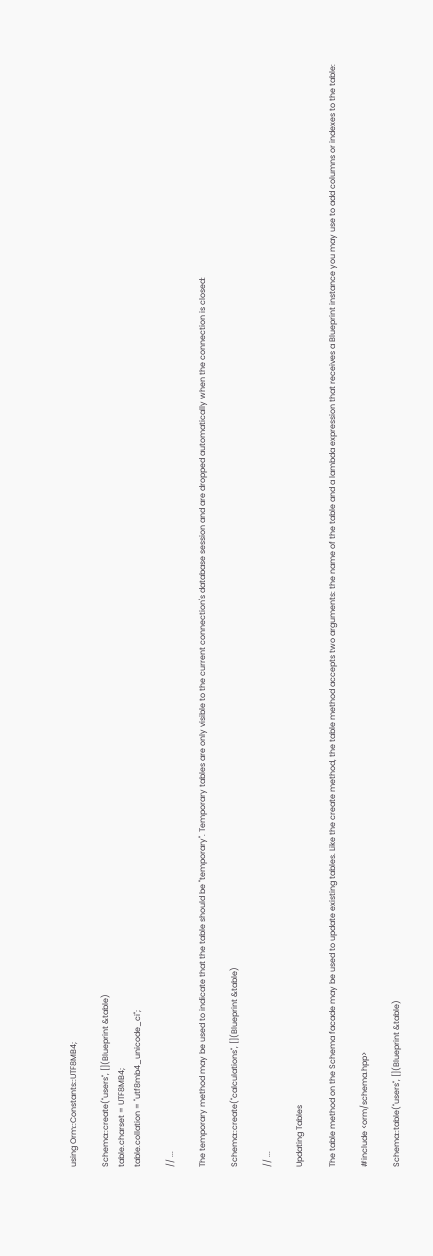using Orm::Constants::UTF8MB4;

Schema::create("users", [](Blueprint &table)
table.charset = UTF8MB4;
table.collation = "utf8mb4_unicode_ci";

// ...

The temporary method may be used to indicate that the table should be "temporary". Temporary tables are only visible to the current connection's database session and are dropped automatically when the connection is closed:

Schema::create("calculations", [](Blueprint &table)

// ...

Updating Tables

The table method on the Schema facade may be used to update existing tables. Like the create method, the table method accepts two arguments: the name of the table and a lambda expression that receives a Blueprint instance you may use to add columns or indexes to the table:

#include <orm/schema.hpp>

Schema::table("users", [](Blueprint &table)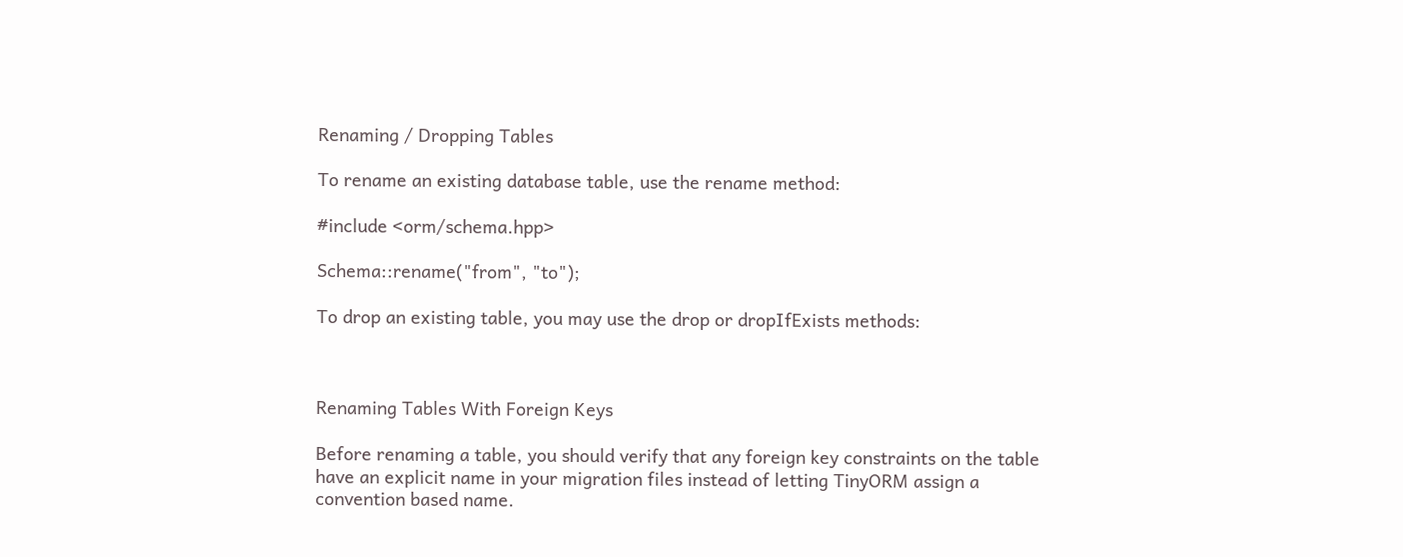Renaming / Dropping Tables

To rename an existing database table, use the rename method:

#include <orm/schema.hpp>

Schema::rename("from", "to");

To drop an existing table, you may use the drop or dropIfExists methods:



Renaming Tables With Foreign Keys

Before renaming a table, you should verify that any foreign key constraints on the table have an explicit name in your migration files instead of letting TinyORM assign a convention based name.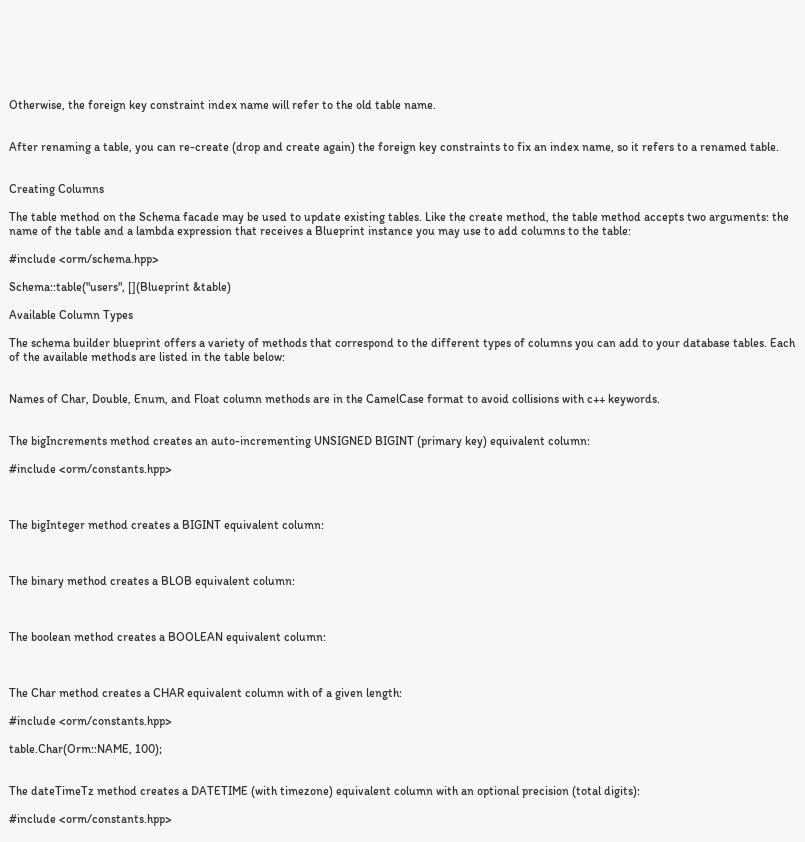Otherwise, the foreign key constraint index name will refer to the old table name.


After renaming a table, you can re-create (drop and create again) the foreign key constraints to fix an index name, so it refers to a renamed table.


Creating Columns

The table method on the Schema facade may be used to update existing tables. Like the create method, the table method accepts two arguments: the name of the table and a lambda expression that receives a Blueprint instance you may use to add columns to the table:

#include <orm/schema.hpp>

Schema::table("users", [](Blueprint &table)

Available Column Types

The schema builder blueprint offers a variety of methods that correspond to the different types of columns you can add to your database tables. Each of the available methods are listed in the table below:


Names of Char, Double, Enum, and Float column methods are in the CamelCase format to avoid collisions with c++ keywords.


The bigIncrements method creates an auto-incrementing UNSIGNED BIGINT (primary key) equivalent column:

#include <orm/constants.hpp>



The bigInteger method creates a BIGINT equivalent column:



The binary method creates a BLOB equivalent column:



The boolean method creates a BOOLEAN equivalent column:



The Char method creates a CHAR equivalent column with of a given length:

#include <orm/constants.hpp>

table.Char(Orm::NAME, 100);


The dateTimeTz method creates a DATETIME (with timezone) equivalent column with an optional precision (total digits):

#include <orm/constants.hpp>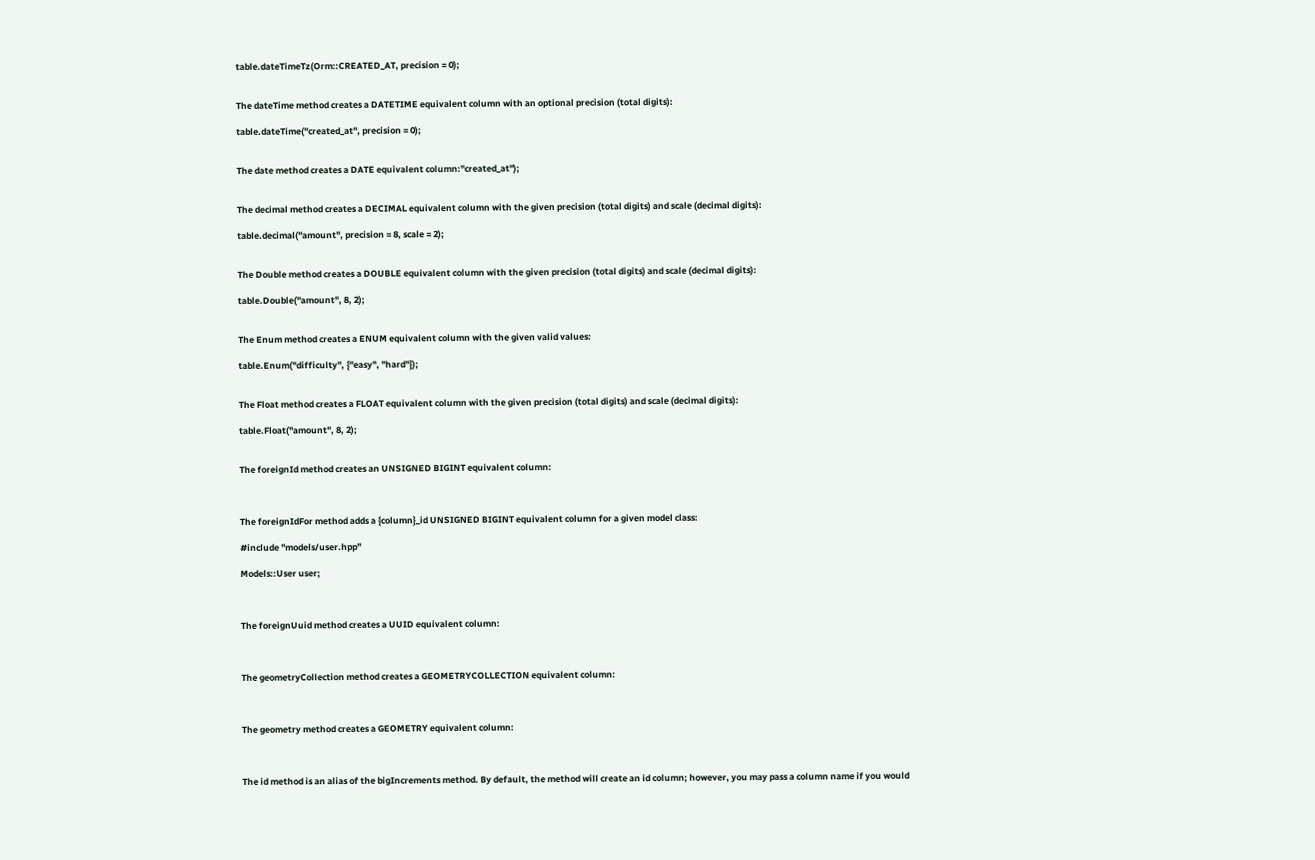table.dateTimeTz(Orm::CREATED_AT, precision = 0);


The dateTime method creates a DATETIME equivalent column with an optional precision (total digits):

table.dateTime("created_at", precision = 0);


The date method creates a DATE equivalent column:"created_at");


The decimal method creates a DECIMAL equivalent column with the given precision (total digits) and scale (decimal digits):

table.decimal("amount", precision = 8, scale = 2);


The Double method creates a DOUBLE equivalent column with the given precision (total digits) and scale (decimal digits):

table.Double("amount", 8, 2);


The Enum method creates a ENUM equivalent column with the given valid values:

table.Enum("difficulty", {"easy", "hard"});


The Float method creates a FLOAT equivalent column with the given precision (total digits) and scale (decimal digits):

table.Float("amount", 8, 2);


The foreignId method creates an UNSIGNED BIGINT equivalent column:



The foreignIdFor method adds a {column}_id UNSIGNED BIGINT equivalent column for a given model class:

#include "models/user.hpp"

Models::User user;



The foreignUuid method creates a UUID equivalent column:



The geometryCollection method creates a GEOMETRYCOLLECTION equivalent column:



The geometry method creates a GEOMETRY equivalent column:



The id method is an alias of the bigIncrements method. By default, the method will create an id column; however, you may pass a column name if you would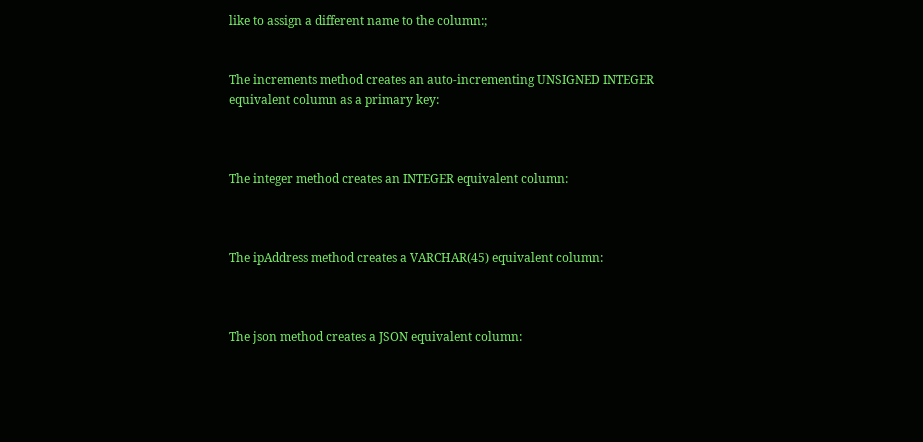like to assign a different name to the column:;


The increments method creates an auto-incrementing UNSIGNED INTEGER equivalent column as a primary key:



The integer method creates an INTEGER equivalent column:



The ipAddress method creates a VARCHAR(45) equivalent column:



The json method creates a JSON equivalent column: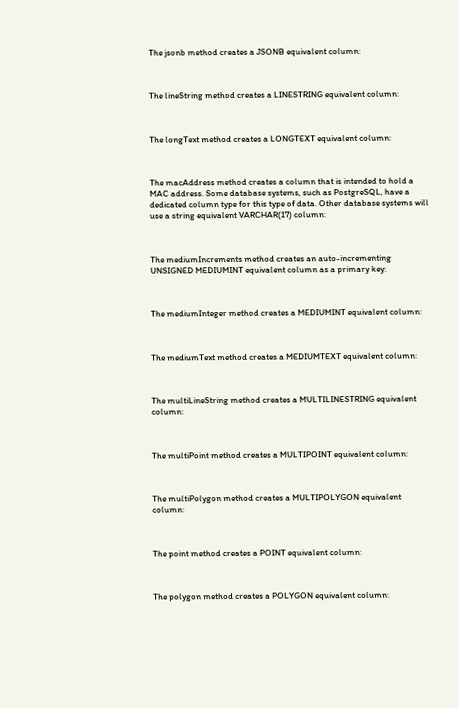The jsonb method creates a JSONB equivalent column:



The lineString method creates a LINESTRING equivalent column:



The longText method creates a LONGTEXT equivalent column:



The macAddress method creates a column that is intended to hold a MAC address. Some database systems, such as PostgreSQL, have a dedicated column type for this type of data. Other database systems will use a string equivalent VARCHAR(17) column:



The mediumIncrements method creates an auto-incrementing UNSIGNED MEDIUMINT equivalent column as a primary key:



The mediumInteger method creates a MEDIUMINT equivalent column:



The mediumText method creates a MEDIUMTEXT equivalent column:



The multiLineString method creates a MULTILINESTRING equivalent column:



The multiPoint method creates a MULTIPOINT equivalent column:



The multiPolygon method creates a MULTIPOLYGON equivalent column:



The point method creates a POINT equivalent column:



The polygon method creates a POLYGON equivalent column: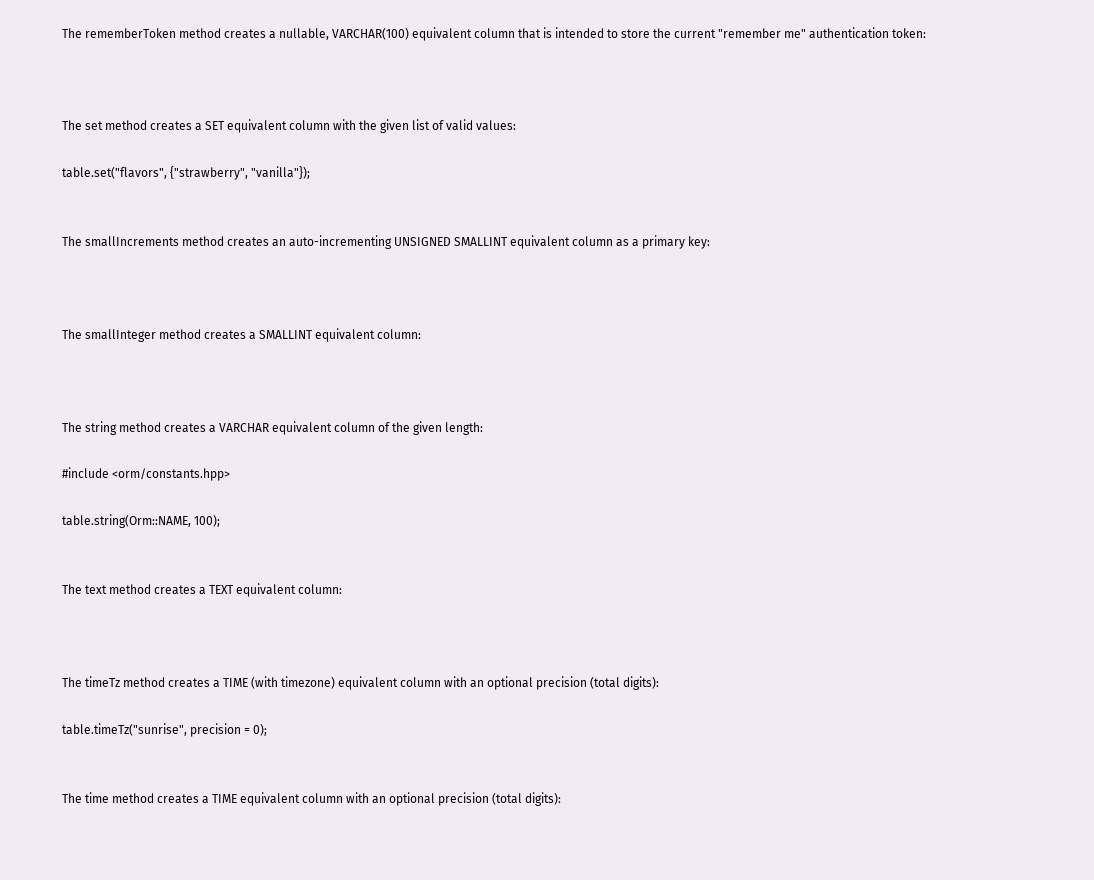The rememberToken method creates a nullable, VARCHAR(100) equivalent column that is intended to store the current "remember me" authentication token:



The set method creates a SET equivalent column with the given list of valid values:

table.set("flavors", {"strawberry", "vanilla"});


The smallIncrements method creates an auto-incrementing UNSIGNED SMALLINT equivalent column as a primary key:



The smallInteger method creates a SMALLINT equivalent column:



The string method creates a VARCHAR equivalent column of the given length:

#include <orm/constants.hpp>

table.string(Orm::NAME, 100);


The text method creates a TEXT equivalent column:



The timeTz method creates a TIME (with timezone) equivalent column with an optional precision (total digits):

table.timeTz("sunrise", precision = 0);


The time method creates a TIME equivalent column with an optional precision (total digits):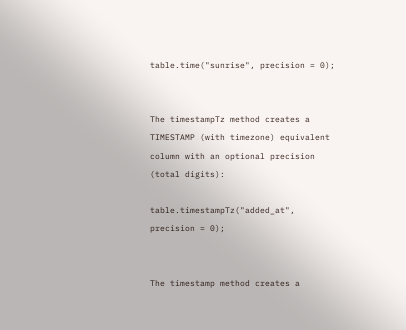table.time("sunrise", precision = 0);


The timestampTz method creates a TIMESTAMP (with timezone) equivalent column with an optional precision (total digits):

table.timestampTz("added_at", precision = 0);


The timestamp method creates a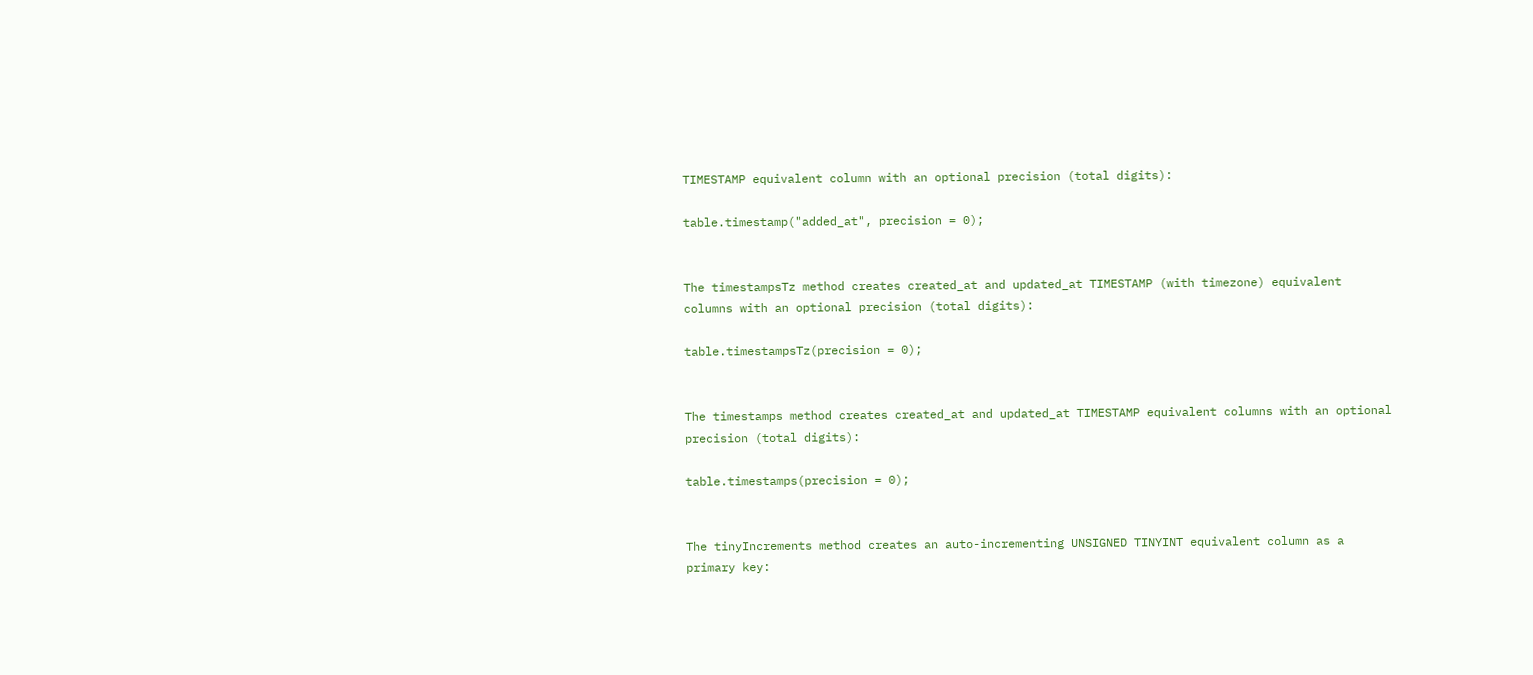TIMESTAMP equivalent column with an optional precision (total digits):

table.timestamp("added_at", precision = 0);


The timestampsTz method creates created_at and updated_at TIMESTAMP (with timezone) equivalent columns with an optional precision (total digits):

table.timestampsTz(precision = 0);


The timestamps method creates created_at and updated_at TIMESTAMP equivalent columns with an optional precision (total digits):

table.timestamps(precision = 0);


The tinyIncrements method creates an auto-incrementing UNSIGNED TINYINT equivalent column as a primary key: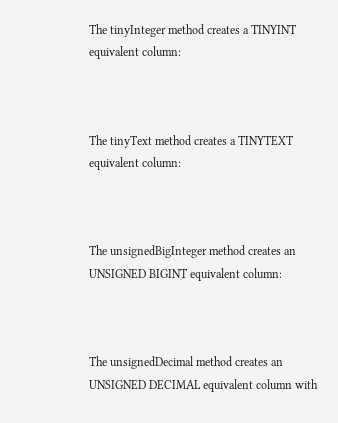The tinyInteger method creates a TINYINT equivalent column:



The tinyText method creates a TINYTEXT equivalent column:



The unsignedBigInteger method creates an UNSIGNED BIGINT equivalent column:



The unsignedDecimal method creates an UNSIGNED DECIMAL equivalent column with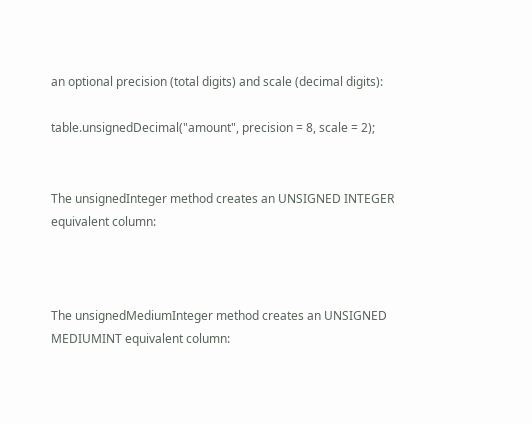an optional precision (total digits) and scale (decimal digits):

table.unsignedDecimal("amount", precision = 8, scale = 2);


The unsignedInteger method creates an UNSIGNED INTEGER equivalent column:



The unsignedMediumInteger method creates an UNSIGNED MEDIUMINT equivalent column: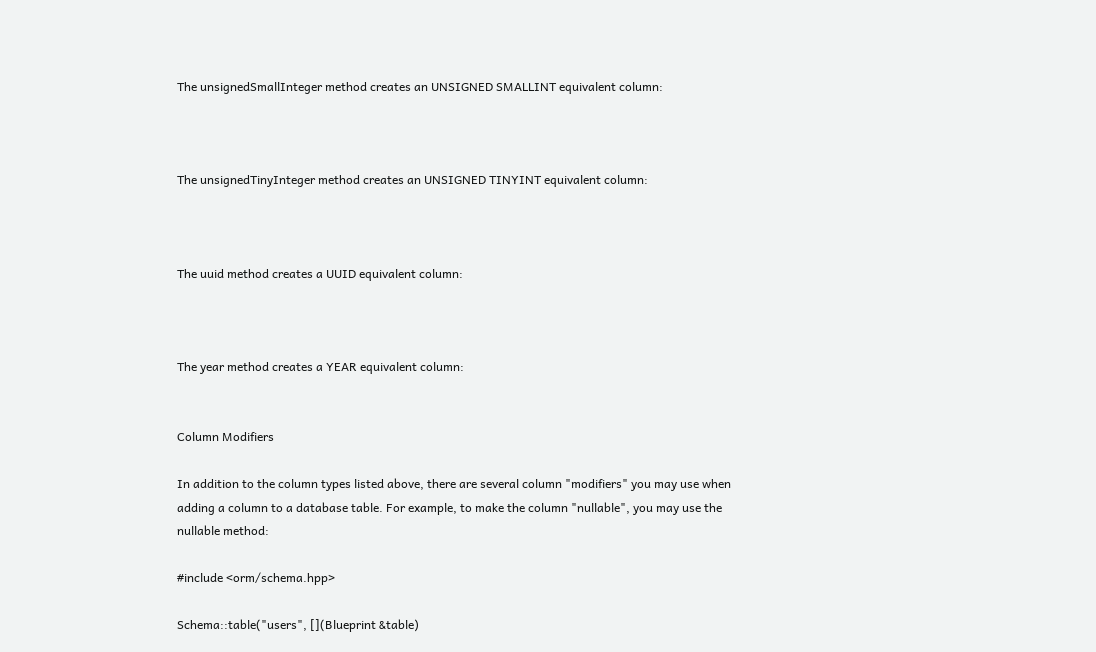The unsignedSmallInteger method creates an UNSIGNED SMALLINT equivalent column:



The unsignedTinyInteger method creates an UNSIGNED TINYINT equivalent column:



The uuid method creates a UUID equivalent column:



The year method creates a YEAR equivalent column:


Column Modifiers

In addition to the column types listed above, there are several column "modifiers" you may use when adding a column to a database table. For example, to make the column "nullable", you may use the nullable method:

#include <orm/schema.hpp>

Schema::table("users", [](Blueprint &table)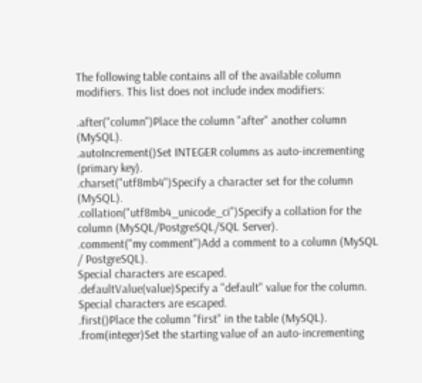The following table contains all of the available column modifiers. This list does not include index modifiers:

.after("column")Place the column "after" another column (MySQL).
.autoIncrement()Set INTEGER columns as auto-incrementing (primary key).
.charset("utf8mb4")Specify a character set for the column (MySQL).
.collation("utf8mb4_unicode_ci")Specify a collation for the column (MySQL/PostgreSQL/SQL Server).
.comment("my comment")Add a comment to a column (MySQL / PostgreSQL).
Special characters are escaped.
.defaultValue(value)Specify a "default" value for the column.
Special characters are escaped.
.first()Place the column "first" in the table (MySQL).
.from(integer)Set the starting value of an auto-incrementing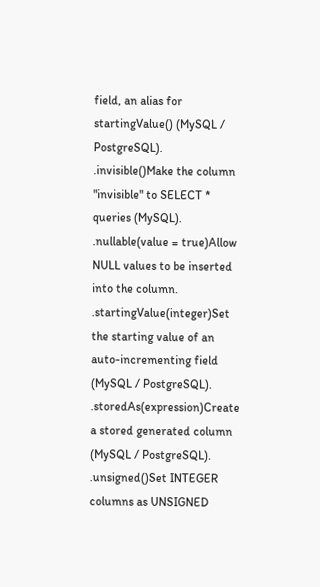field, an alias for startingValue() (MySQL / PostgreSQL).
.invisible()Make the column "invisible" to SELECT * queries (MySQL).
.nullable(value = true)Allow NULL values to be inserted into the column.
.startingValue(integer)Set the starting value of an auto-incrementing field (MySQL / PostgreSQL).
.storedAs(expression)Create a stored generated column (MySQL / PostgreSQL).
.unsigned()Set INTEGER columns as UNSIGNED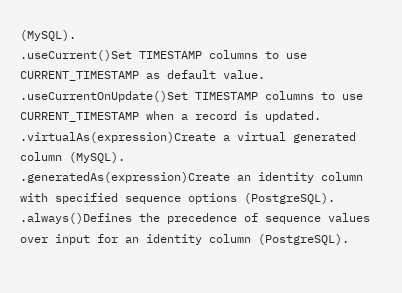(MySQL).
.useCurrent()Set TIMESTAMP columns to use CURRENT_TIMESTAMP as default value.
.useCurrentOnUpdate()Set TIMESTAMP columns to use CURRENT_TIMESTAMP when a record is updated.
.virtualAs(expression)Create a virtual generated column (MySQL).
.generatedAs(expression)Create an identity column with specified sequence options (PostgreSQL).
.always()Defines the precedence of sequence values over input for an identity column (PostgreSQL).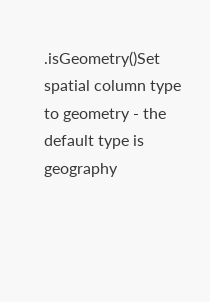.isGeometry()Set spatial column type to geometry - the default type is geography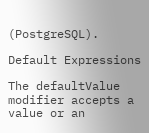(PostgreSQL).

Default Expressions

The defaultValue modifier accepts a value or an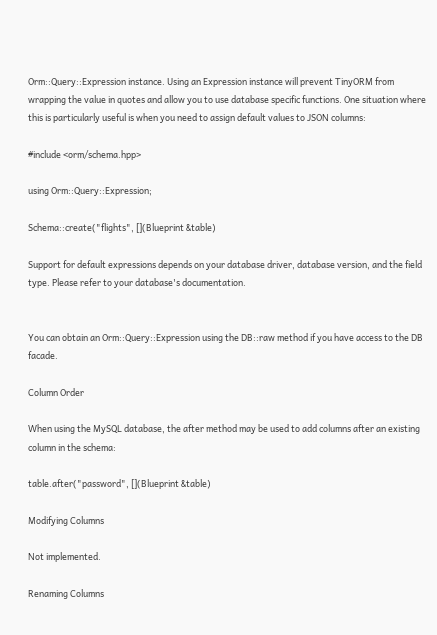Orm::Query::Expression instance. Using an Expression instance will prevent TinyORM from wrapping the value in quotes and allow you to use database specific functions. One situation where this is particularly useful is when you need to assign default values to JSON columns:

#include <orm/schema.hpp>

using Orm::Query::Expression;

Schema::create("flights", [](Blueprint &table)

Support for default expressions depends on your database driver, database version, and the field type. Please refer to your database's documentation.


You can obtain an Orm::Query::Expression using the DB::raw method if you have access to the DB facade.

Column Order

When using the MySQL database, the after method may be used to add columns after an existing column in the schema:

table.after("password", [](Blueprint &table)

Modifying Columns

Not implemented.

Renaming Columns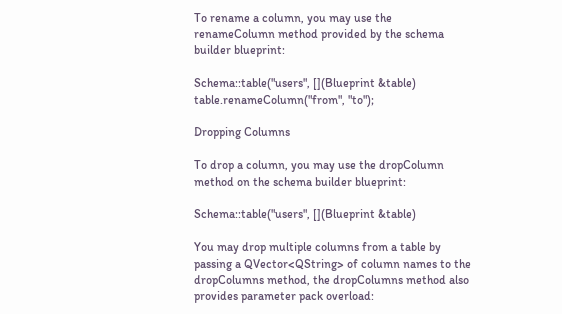To rename a column, you may use the renameColumn method provided by the schema builder blueprint:

Schema::table("users", [](Blueprint &table)
table.renameColumn("from", "to");

Dropping Columns

To drop a column, you may use the dropColumn method on the schema builder blueprint:

Schema::table("users", [](Blueprint &table)

You may drop multiple columns from a table by passing a QVector<QString> of column names to the dropColumns method, the dropColumns method also provides parameter pack overload: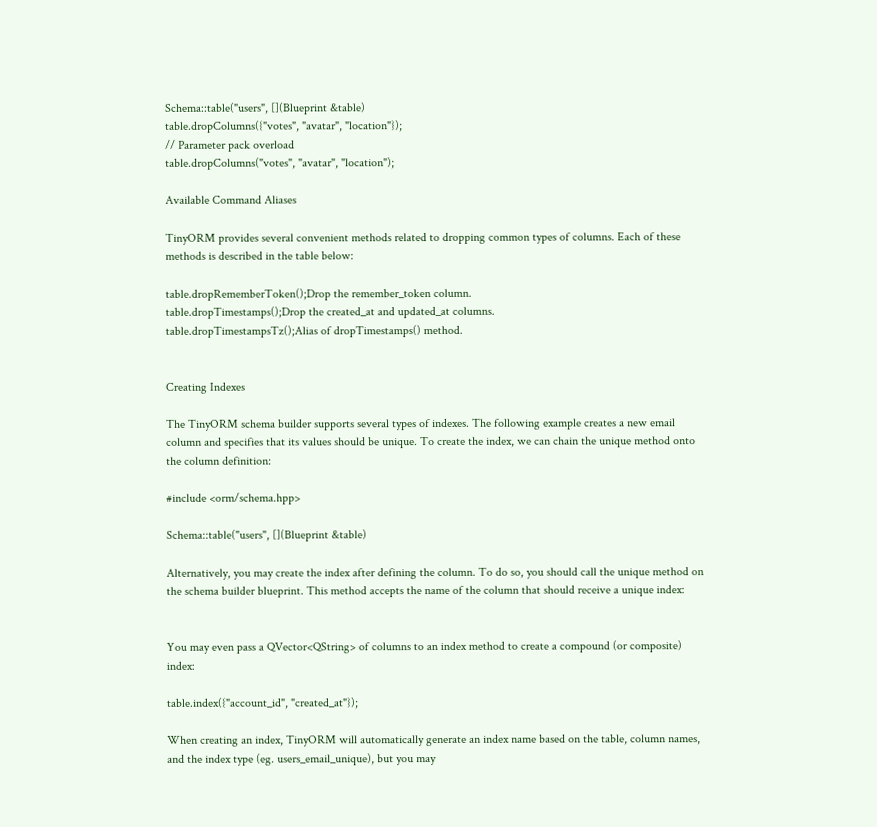Schema::table("users", [](Blueprint &table)
table.dropColumns({"votes", "avatar", "location"});
// Parameter pack overload
table.dropColumns("votes", "avatar", "location");

Available Command Aliases

TinyORM provides several convenient methods related to dropping common types of columns. Each of these methods is described in the table below:

table.dropRememberToken();Drop the remember_token column.
table.dropTimestamps();Drop the created_at and updated_at columns.
table.dropTimestampsTz();Alias of dropTimestamps() method.


Creating Indexes

The TinyORM schema builder supports several types of indexes. The following example creates a new email column and specifies that its values should be unique. To create the index, we can chain the unique method onto the column definition:

#include <orm/schema.hpp>

Schema::table("users", [](Blueprint &table)

Alternatively, you may create the index after defining the column. To do so, you should call the unique method on the schema builder blueprint. This method accepts the name of the column that should receive a unique index:


You may even pass a QVector<QString> of columns to an index method to create a compound (or composite) index:

table.index({"account_id", "created_at"});

When creating an index, TinyORM will automatically generate an index name based on the table, column names, and the index type (eg. users_email_unique), but you may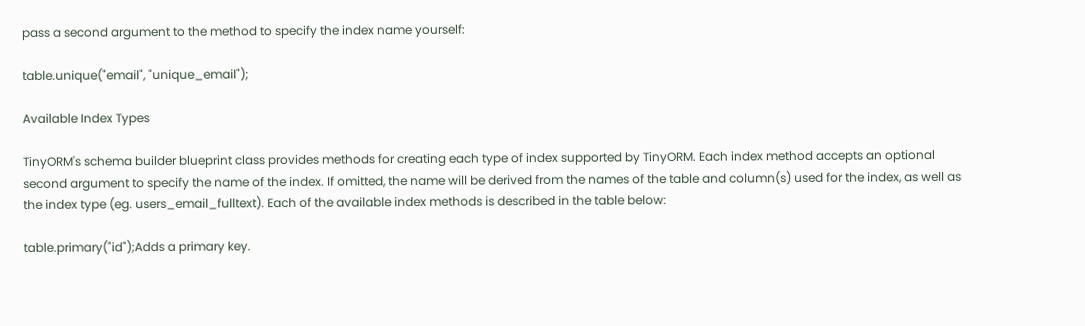pass a second argument to the method to specify the index name yourself:

table.unique("email", "unique_email");

Available Index Types

TinyORM's schema builder blueprint class provides methods for creating each type of index supported by TinyORM. Each index method accepts an optional second argument to specify the name of the index. If omitted, the name will be derived from the names of the table and column(s) used for the index, as well as the index type (eg. users_email_fulltext). Each of the available index methods is described in the table below:

table.primary("id");Adds a primary key.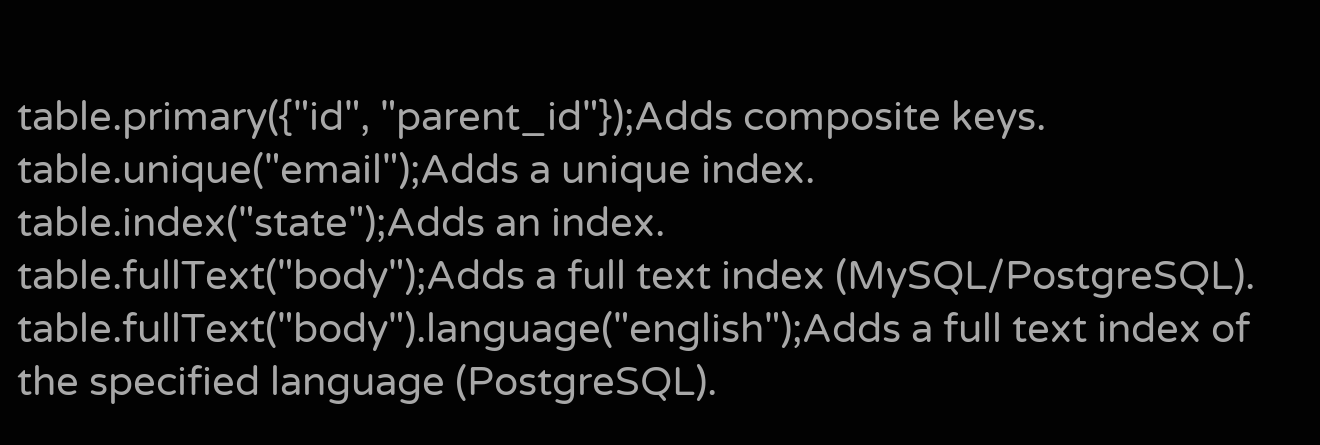table.primary({"id", "parent_id"});Adds composite keys.
table.unique("email");Adds a unique index.
table.index("state");Adds an index.
table.fullText("body");Adds a full text index (MySQL/PostgreSQL).
table.fullText("body").language("english");Adds a full text index of the specified language (PostgreSQL).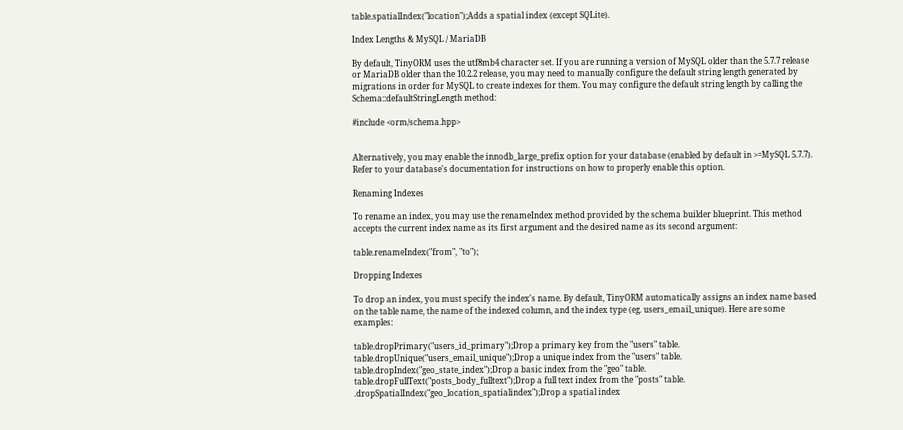table.spatialIndex("location");Adds a spatial index (except SQLite).

Index Lengths & MySQL / MariaDB

By default, TinyORM uses the utf8mb4 character set. If you are running a version of MySQL older than the 5.7.7 release or MariaDB older than the 10.2.2 release, you may need to manually configure the default string length generated by migrations in order for MySQL to create indexes for them. You may configure the default string length by calling the Schema::defaultStringLength method:

#include <orm/schema.hpp>


Alternatively, you may enable the innodb_large_prefix option for your database (enabled by default in >=MySQL 5.7.7). Refer to your database's documentation for instructions on how to properly enable this option.

Renaming Indexes

To rename an index, you may use the renameIndex method provided by the schema builder blueprint. This method accepts the current index name as its first argument and the desired name as its second argument:

table.renameIndex("from", "to");

Dropping Indexes

To drop an index, you must specify the index's name. By default, TinyORM automatically assigns an index name based on the table name, the name of the indexed column, and the index type (eg. users_email_unique). Here are some examples:

table.dropPrimary("users_id_primary");Drop a primary key from the "users" table.
table.dropUnique("users_email_unique");Drop a unique index from the "users" table.
table.dropIndex("geo_state_index");Drop a basic index from the "geo" table.
table.dropFullText("posts_body_fulltext");Drop a full text index from the "posts" table.
.dropSpatialIndex("geo_location_spatialindex");Drop a spatial index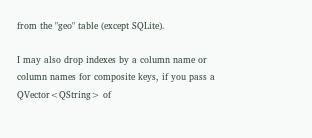from the "geo" table (except SQLite).

I may also drop indexes by a column name or column names for composite keys, if you pass a QVector<QString> of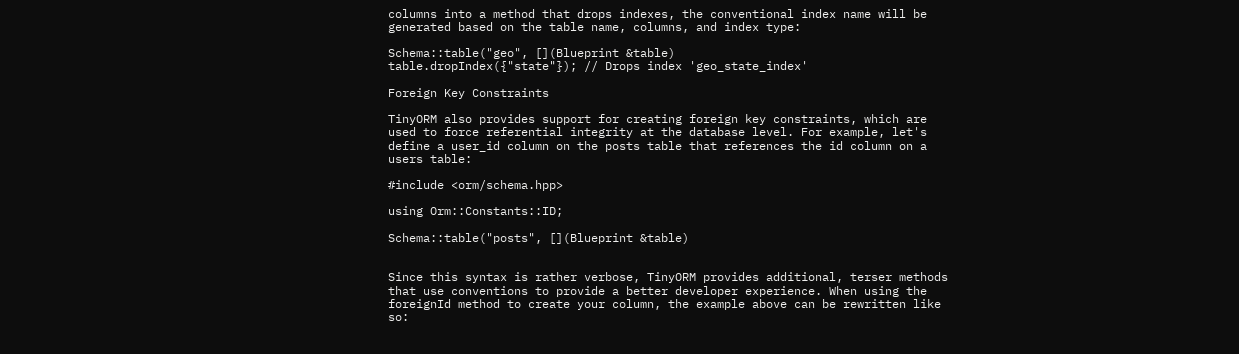columns into a method that drops indexes, the conventional index name will be generated based on the table name, columns, and index type:

Schema::table("geo", [](Blueprint &table)
table.dropIndex({"state"}); // Drops index 'geo_state_index'

Foreign Key Constraints

TinyORM also provides support for creating foreign key constraints, which are used to force referential integrity at the database level. For example, let's define a user_id column on the posts table that references the id column on a users table:

#include <orm/schema.hpp>

using Orm::Constants::ID;

Schema::table("posts", [](Blueprint &table)


Since this syntax is rather verbose, TinyORM provides additional, terser methods that use conventions to provide a better developer experience. When using the foreignId method to create your column, the example above can be rewritten like so: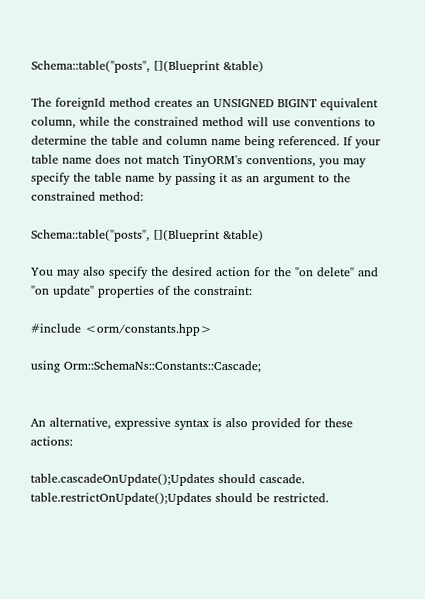Schema::table("posts", [](Blueprint &table)

The foreignId method creates an UNSIGNED BIGINT equivalent column, while the constrained method will use conventions to determine the table and column name being referenced. If your table name does not match TinyORM's conventions, you may specify the table name by passing it as an argument to the constrained method:

Schema::table("posts", [](Blueprint &table)

You may also specify the desired action for the "on delete" and "on update" properties of the constraint:

#include <orm/constants.hpp>

using Orm::SchemaNs::Constants::Cascade;


An alternative, expressive syntax is also provided for these actions:

table.cascadeOnUpdate();Updates should cascade.
table.restrictOnUpdate();Updates should be restricted.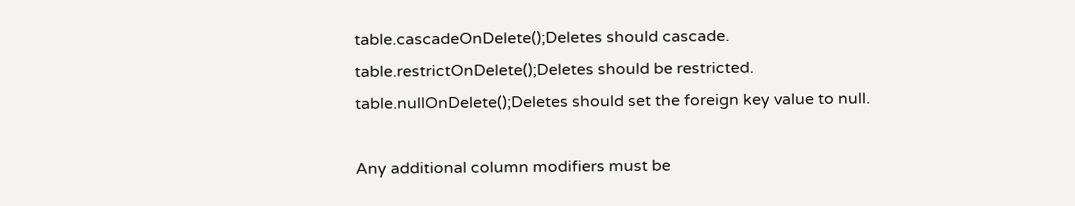table.cascadeOnDelete();Deletes should cascade.
table.restrictOnDelete();Deletes should be restricted.
table.nullOnDelete();Deletes should set the foreign key value to null.

Any additional column modifiers must be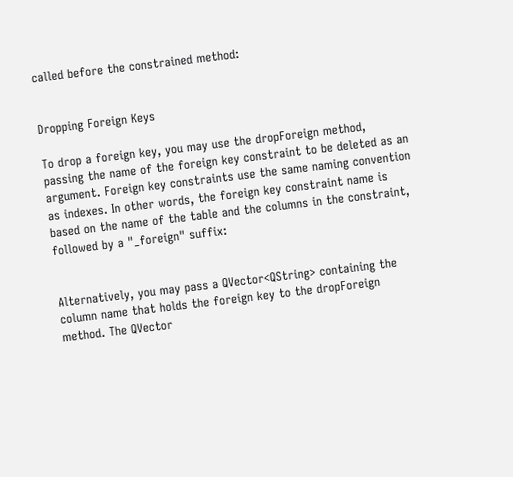called before the constrained method:


Dropping Foreign Keys

To drop a foreign key, you may use the dropForeign method, passing the name of the foreign key constraint to be deleted as an argument. Foreign key constraints use the same naming convention as indexes. In other words, the foreign key constraint name is based on the name of the table and the columns in the constraint, followed by a "_foreign" suffix:


Alternatively, you may pass a QVector<QString> containing the column name that holds the foreign key to the dropForeign method. The QVector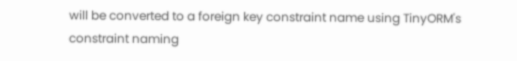will be converted to a foreign key constraint name using TinyORM's constraint naming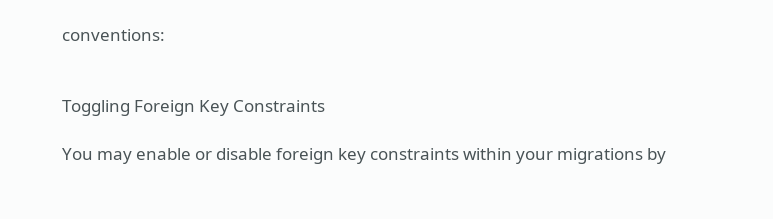conventions:


Toggling Foreign Key Constraints

You may enable or disable foreign key constraints within your migrations by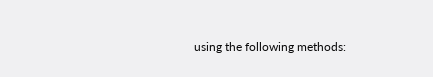using the following methods: